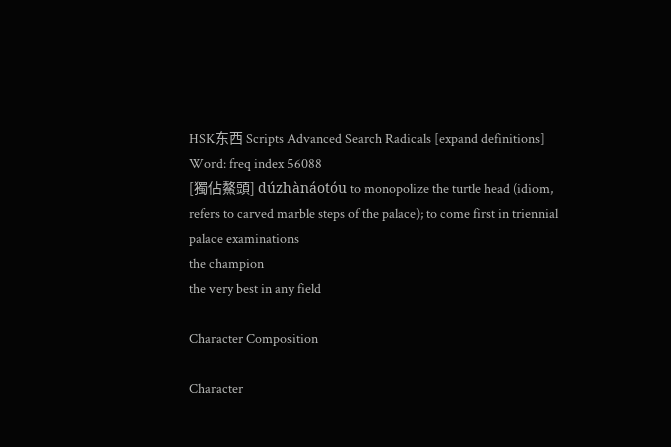HSK东西 Scripts Advanced Search Radicals [expand definitions]
Word: freq index 56088
[獨佔鰲頭] dúzhànáotóu to monopolize the turtle head (idiom, refers to carved marble steps of the palace); to come first in triennial palace examinations
the champion
the very best in any field

Character Composition

Character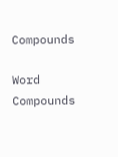Compounds

Word Compounds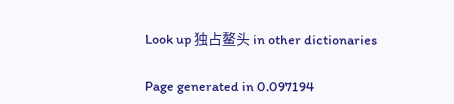Look up 独占鳌头 in other dictionaries

Page generated in 0.097194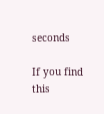seconds

If you find this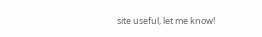site useful, let me know!